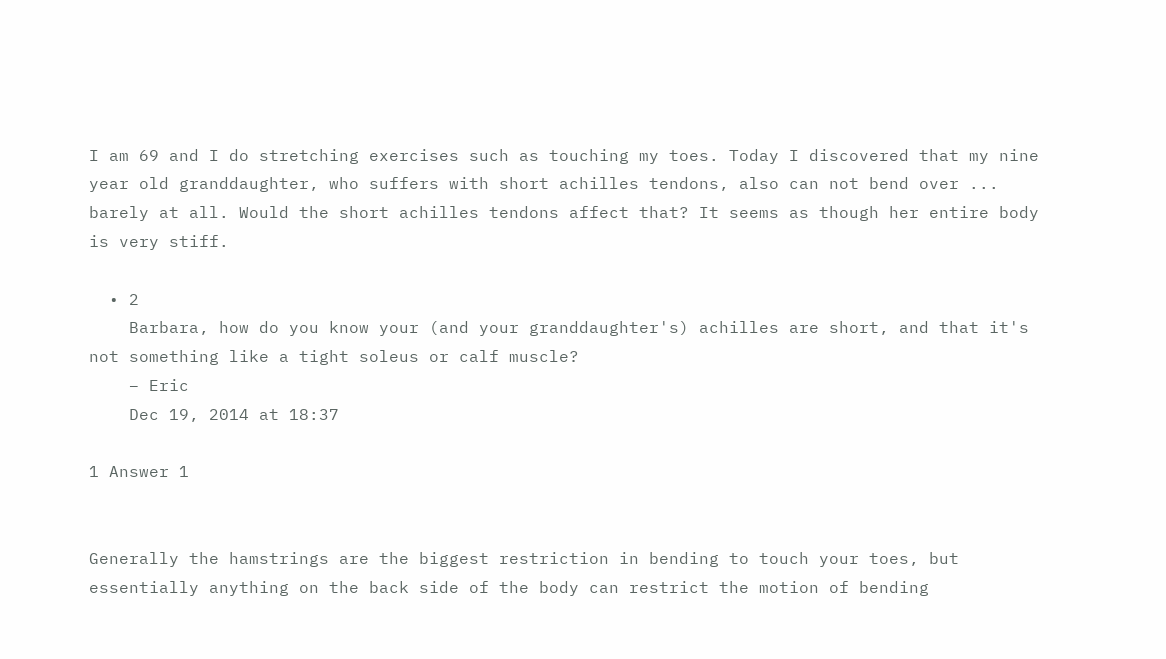I am 69 and I do stretching exercises such as touching my toes. Today I discovered that my nine year old granddaughter, who suffers with short achilles tendons, also can not bend over ... barely at all. Would the short achilles tendons affect that? It seems as though her entire body is very stiff.

  • 2
    Barbara, how do you know your (and your granddaughter's) achilles are short, and that it's not something like a tight soleus or calf muscle?
    – Eric
    Dec 19, 2014 at 18:37

1 Answer 1


Generally the hamstrings are the biggest restriction in bending to touch your toes, but essentially anything on the back side of the body can restrict the motion of bending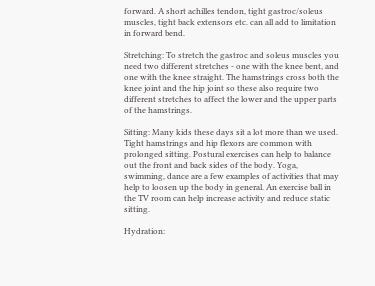forward. A short achilles tendon, tight gastroc/soleus muscles, tight back extensors etc. can all add to limitation in forward bend.

Stretching: To stretch the gastroc and soleus muscles you need two different stretches - one with the knee bent, and one with the knee straight. The hamstrings cross both the knee joint and the hip joint so these also require two different stretches to affect the lower and the upper parts of the hamstrings.

Sitting: Many kids these days sit a lot more than we used. Tight hamstrings and hip flexors are common with prolonged sitting. Postural exercises can help to balance out the front and back sides of the body. Yoga, swimming, dance are a few examples of activities that may help to loosen up the body in general. An exercise ball in the TV room can help increase activity and reduce static sitting.

Hydration: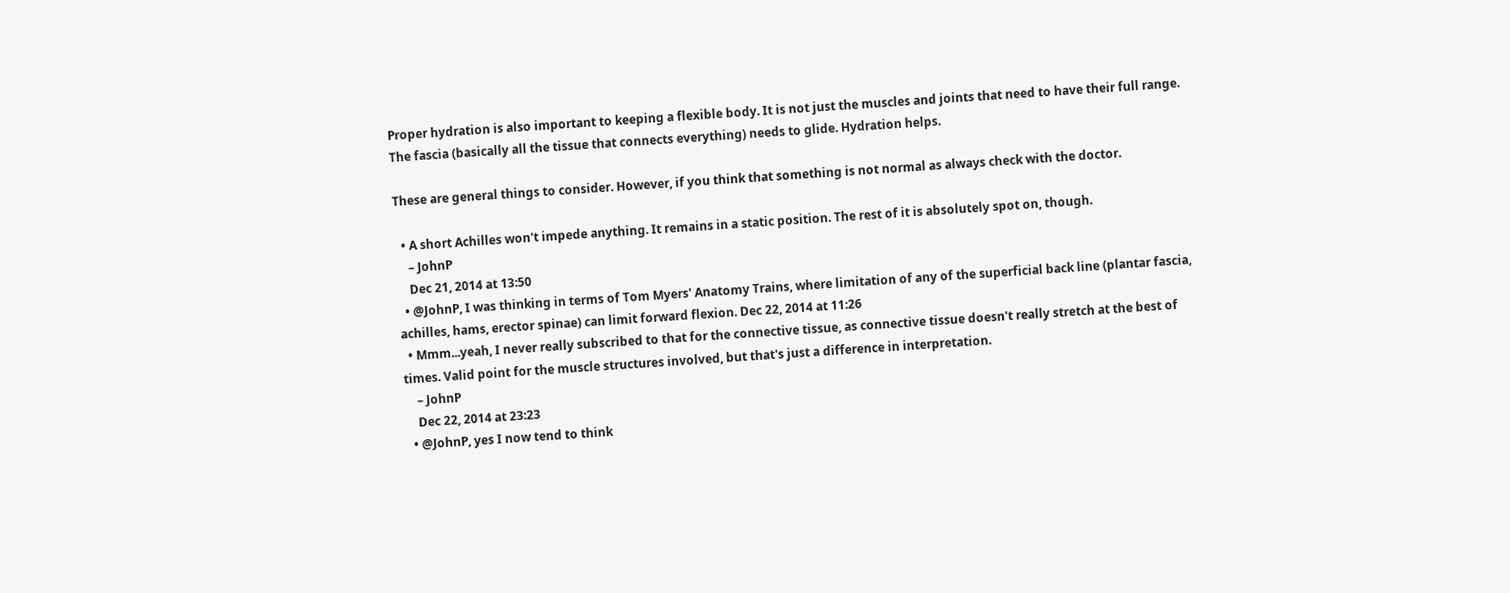Proper hydration is also important to keeping a flexible body. It is not just the muscles and joints that need to have their full range. The fascia (basically all the tissue that connects everything) needs to glide. Hydration helps.

These are general things to consider. However, if you think that something is not normal as always check with the doctor.

  • A short Achilles won't impede anything. It remains in a static position. The rest of it is absolutely spot on, though.
    – JohnP
    Dec 21, 2014 at 13:50
  • @JohnP, I was thinking in terms of Tom Myers' Anatomy Trains, where limitation of any of the superficial back line (plantar fascia, achilles, hams, erector spinae) can limit forward flexion. Dec 22, 2014 at 11:26
  • Mmm...yeah, I never really subscribed to that for the connective tissue, as connective tissue doesn't really stretch at the best of times. Valid point for the muscle structures involved, but that's just a difference in interpretation.
    – JohnP
    Dec 22, 2014 at 23:23
  • @JohnP, yes I now tend to think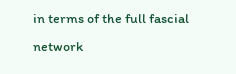in terms of the full fascial network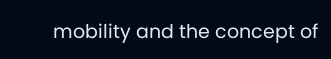mobility and the concept of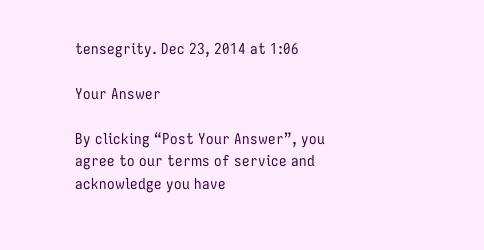tensegrity. Dec 23, 2014 at 1:06

Your Answer

By clicking “Post Your Answer”, you agree to our terms of service and acknowledge you have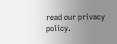read our privacy policy.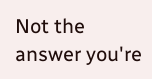Not the answer you're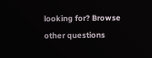looking for? Browse other questions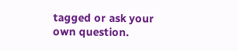tagged or ask your own question.